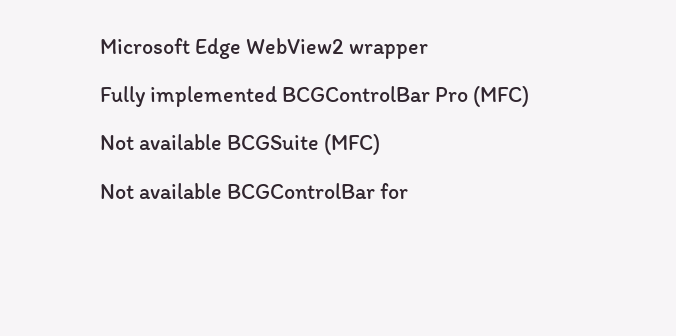Microsoft Edge WebView2 wrapper

Fully implemented BCGControlBar Pro (MFC)

Not available BCGSuite (MFC)

Not available BCGControlBar for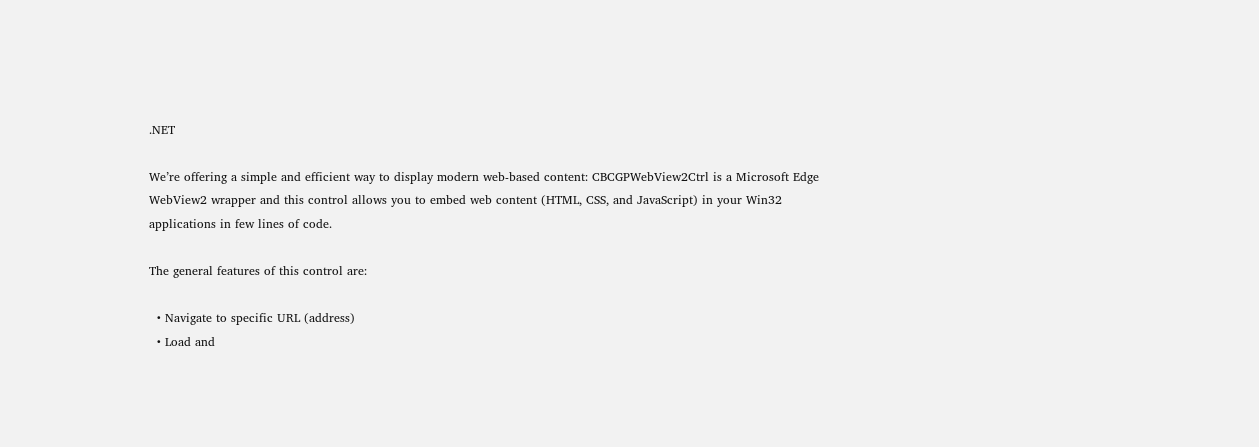.NET

We’re offering a simple and efficient way to display modern web-based content: CBCGPWebView2Ctrl is a Microsoft Edge WebView2 wrapper and this control allows you to embed web content (HTML, CSS, and JavaScript) in your Win32 applications in few lines of code.

The general features of this control are:

  • Navigate to specific URL (address)
  • Load and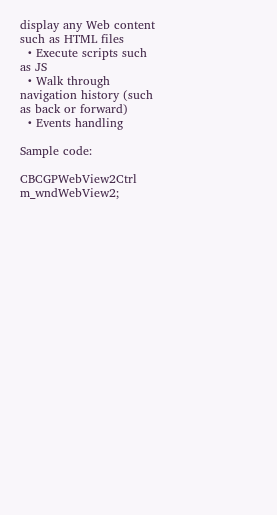display any Web content such as HTML files
  • Execute scripts such as JS
  • Walk through navigation history (such as back or forward)
  • Events handling

Sample code:

CBCGPWebView2Ctrl m_wndWebView2;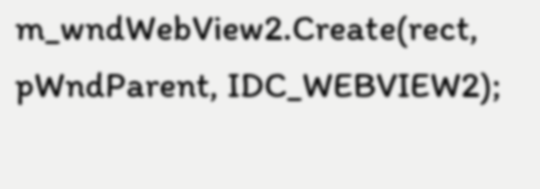m_wndWebView2.Create(rect, pWndParent, IDC_WEBVIEW2);